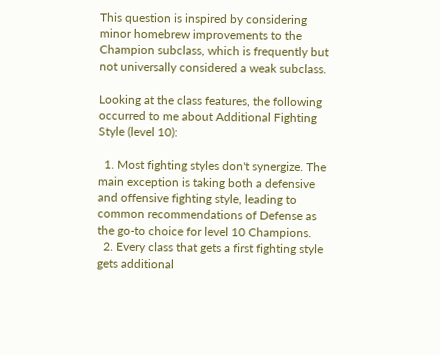This question is inspired by considering minor homebrew improvements to the Champion subclass, which is frequently but not universally considered a weak subclass.

Looking at the class features, the following occurred to me about Additional Fighting Style (level 10):

  1. Most fighting styles don't synergize. The main exception is taking both a defensive and offensive fighting style, leading to common recommendations of Defense as the go-to choice for level 10 Champions.
  2. Every class that gets a first fighting style gets additional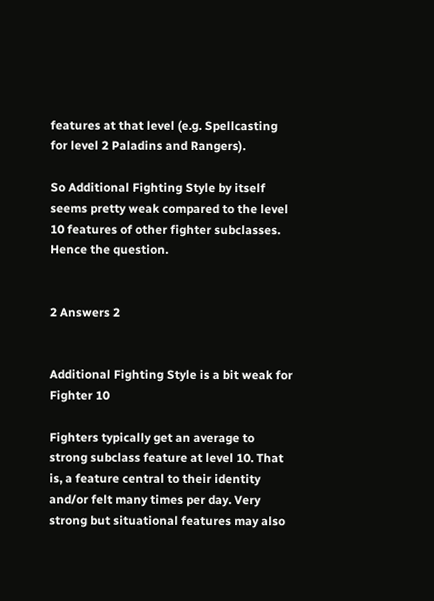features at that level (e.g. Spellcasting for level 2 Paladins and Rangers).

So Additional Fighting Style by itself seems pretty weak compared to the level 10 features of other fighter subclasses. Hence the question.


2 Answers 2


Additional Fighting Style is a bit weak for Fighter 10

Fighters typically get an average to strong subclass feature at level 10. That is, a feature central to their identity and/or felt many times per day. Very strong but situational features may also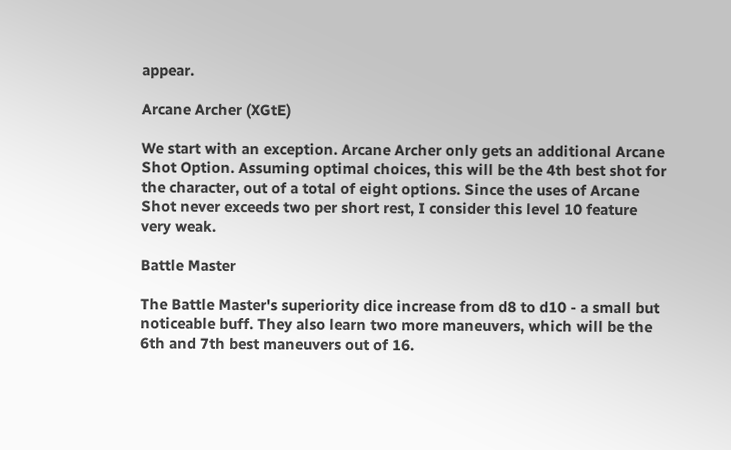appear.

Arcane Archer (XGtE)

We start with an exception. Arcane Archer only gets an additional Arcane Shot Option. Assuming optimal choices, this will be the 4th best shot for the character, out of a total of eight options. Since the uses of Arcane Shot never exceeds two per short rest, I consider this level 10 feature very weak.

Battle Master

The Battle Master's superiority dice increase from d8 to d10 - a small but noticeable buff. They also learn two more maneuvers, which will be the 6th and 7th best maneuvers out of 16.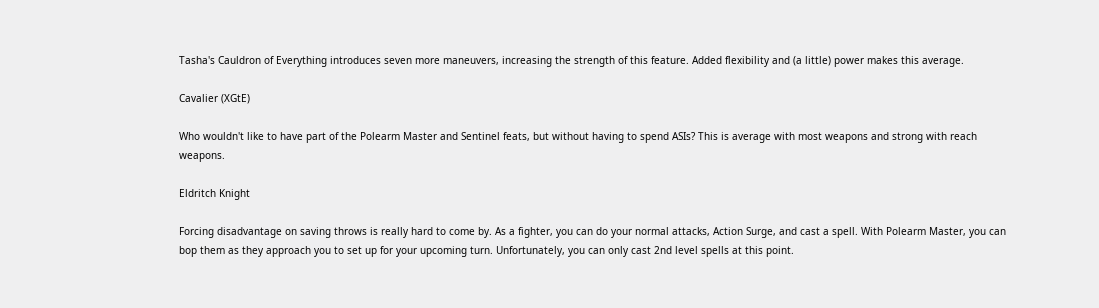Tasha's Cauldron of Everything introduces seven more maneuvers, increasing the strength of this feature. Added flexibility and (a little) power makes this average.

Cavalier (XGtE)

Who wouldn't like to have part of the Polearm Master and Sentinel feats, but without having to spend ASIs? This is average with most weapons and strong with reach weapons.

Eldritch Knight

Forcing disadvantage on saving throws is really hard to come by. As a fighter, you can do your normal attacks, Action Surge, and cast a spell. With Polearm Master, you can bop them as they approach you to set up for your upcoming turn. Unfortunately, you can only cast 2nd level spells at this point.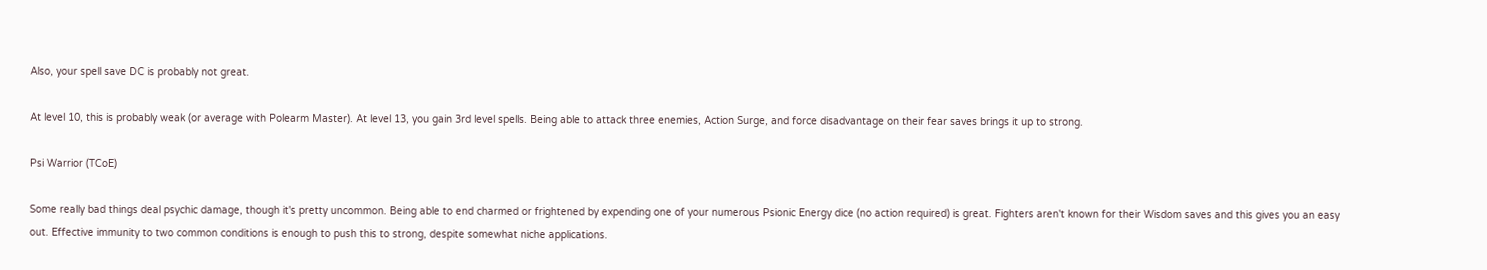Also, your spell save DC is probably not great.

At level 10, this is probably weak (or average with Polearm Master). At level 13, you gain 3rd level spells. Being able to attack three enemies, Action Surge, and force disadvantage on their fear saves brings it up to strong.

Psi Warrior (TCoE)

Some really bad things deal psychic damage, though it's pretty uncommon. Being able to end charmed or frightened by expending one of your numerous Psionic Energy dice (no action required) is great. Fighters aren't known for their Wisdom saves and this gives you an easy out. Effective immunity to two common conditions is enough to push this to strong, despite somewhat niche applications.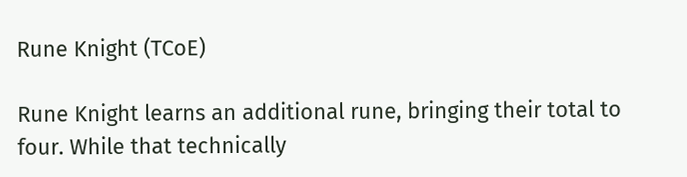Rune Knight (TCoE)

Rune Knight learns an additional rune, bringing their total to four. While that technically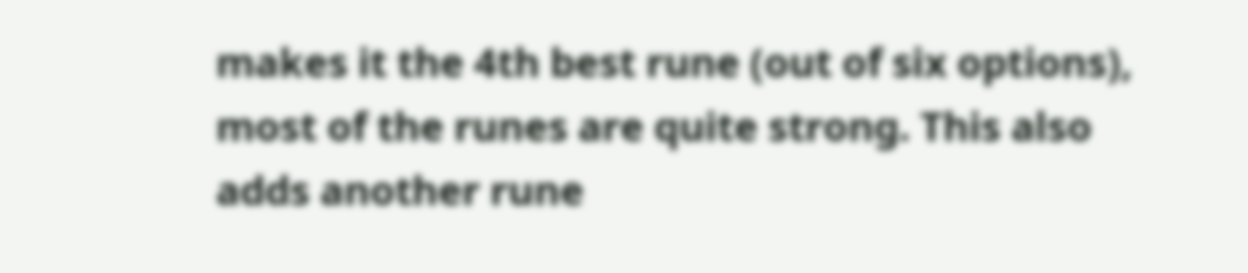makes it the 4th best rune (out of six options), most of the runes are quite strong. This also adds another rune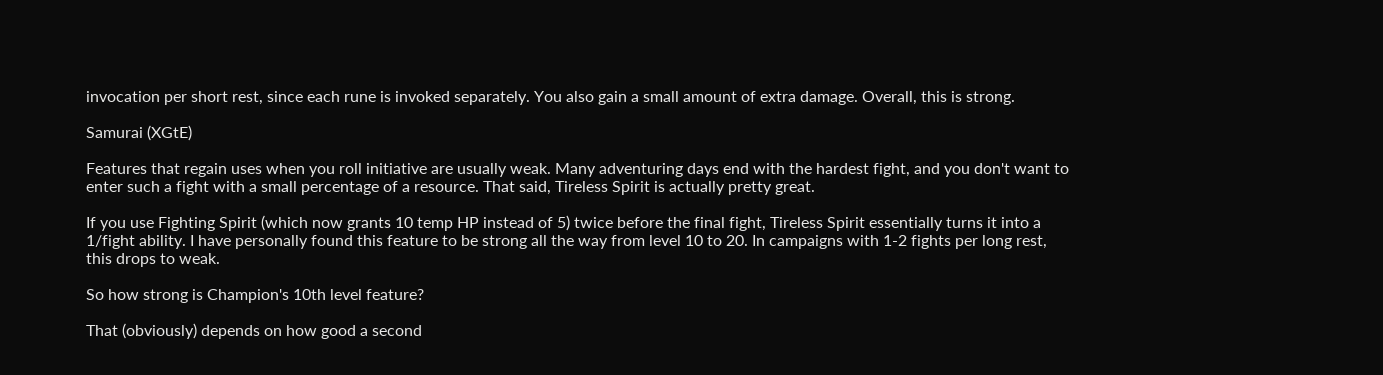invocation per short rest, since each rune is invoked separately. You also gain a small amount of extra damage. Overall, this is strong.

Samurai (XGtE)

Features that regain uses when you roll initiative are usually weak. Many adventuring days end with the hardest fight, and you don't want to enter such a fight with a small percentage of a resource. That said, Tireless Spirit is actually pretty great.

If you use Fighting Spirit (which now grants 10 temp HP instead of 5) twice before the final fight, Tireless Spirit essentially turns it into a 1/fight ability. I have personally found this feature to be strong all the way from level 10 to 20. In campaigns with 1-2 fights per long rest, this drops to weak.

So how strong is Champion's 10th level feature?

That (obviously) depends on how good a second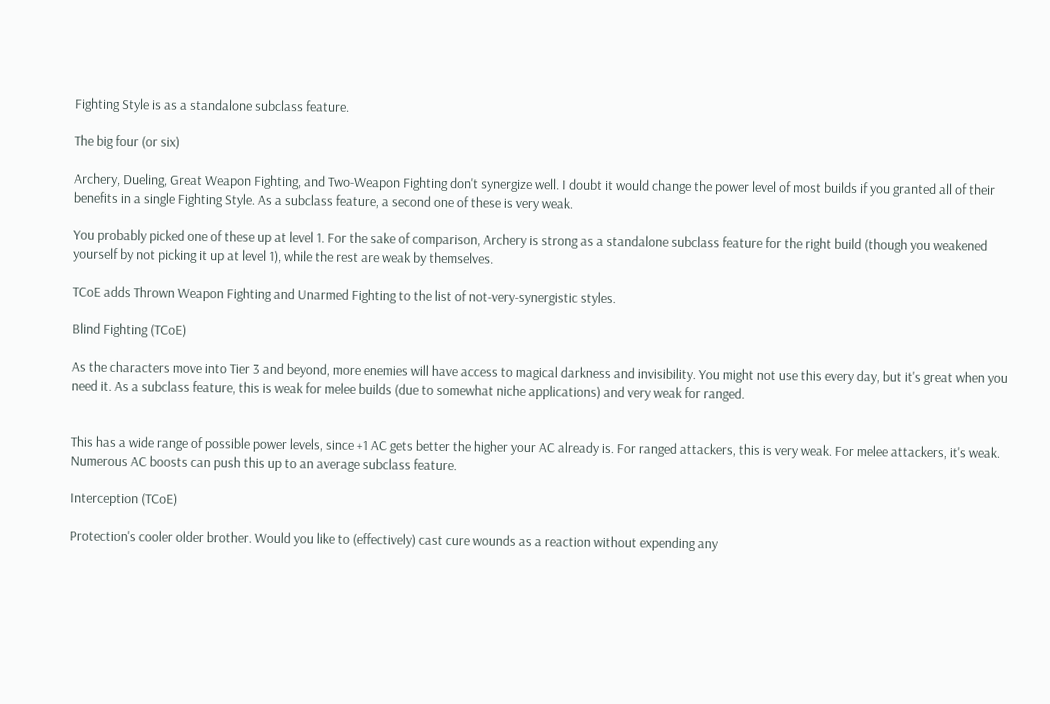Fighting Style is as a standalone subclass feature.

The big four (or six)

Archery, Dueling, Great Weapon Fighting, and Two-Weapon Fighting don't synergize well. I doubt it would change the power level of most builds if you granted all of their benefits in a single Fighting Style. As a subclass feature, a second one of these is very weak.

You probably picked one of these up at level 1. For the sake of comparison, Archery is strong as a standalone subclass feature for the right build (though you weakened yourself by not picking it up at level 1), while the rest are weak by themselves.

TCoE adds Thrown Weapon Fighting and Unarmed Fighting to the list of not-very-synergistic styles.

Blind Fighting (TCoE)

As the characters move into Tier 3 and beyond, more enemies will have access to magical darkness and invisibility. You might not use this every day, but it's great when you need it. As a subclass feature, this is weak for melee builds (due to somewhat niche applications) and very weak for ranged.


This has a wide range of possible power levels, since +1 AC gets better the higher your AC already is. For ranged attackers, this is very weak. For melee attackers, it's weak. Numerous AC boosts can push this up to an average subclass feature.

Interception (TCoE)

Protection's cooler older brother. Would you like to (effectively) cast cure wounds as a reaction without expending any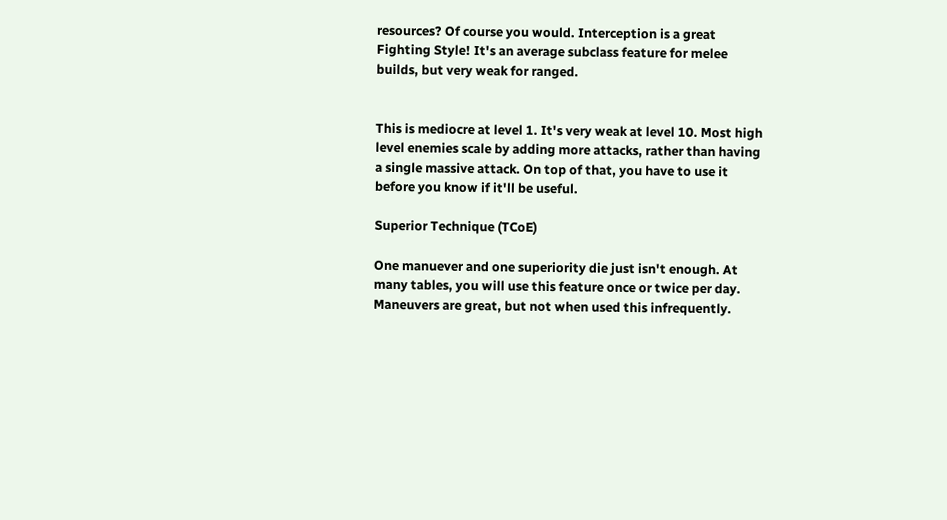resources? Of course you would. Interception is a great Fighting Style! It's an average subclass feature for melee builds, but very weak for ranged.


This is mediocre at level 1. It's very weak at level 10. Most high level enemies scale by adding more attacks, rather than having a single massive attack. On top of that, you have to use it before you know if it'll be useful.

Superior Technique (TCoE)

One manuever and one superiority die just isn't enough. At many tables, you will use this feature once or twice per day. Maneuvers are great, but not when used this infrequently.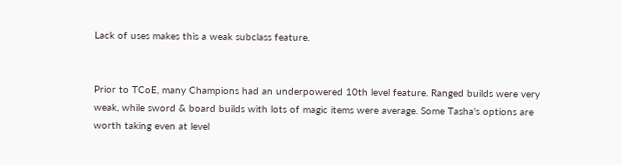Lack of uses makes this a weak subclass feature.


Prior to TCoE, many Champions had an underpowered 10th level feature. Ranged builds were very weak, while sword & board builds with lots of magic items were average. Some Tasha's options are worth taking even at level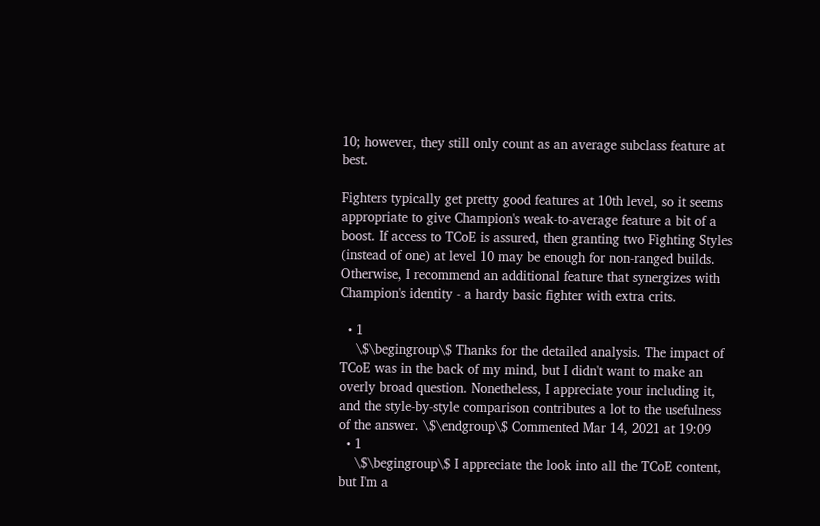10; however, they still only count as an average subclass feature at best.

Fighters typically get pretty good features at 10th level, so it seems appropriate to give Champion's weak-to-average feature a bit of a boost. If access to TCoE is assured, then granting two Fighting Styles (instead of one) at level 10 may be enough for non-ranged builds. Otherwise, I recommend an additional feature that synergizes with Champion's identity - a hardy basic fighter with extra crits.

  • 1
    \$\begingroup\$ Thanks for the detailed analysis. The impact of TCoE was in the back of my mind, but I didn't want to make an overly broad question. Nonetheless, I appreciate your including it, and the style-by-style comparison contributes a lot to the usefulness of the answer. \$\endgroup\$ Commented Mar 14, 2021 at 19:09
  • 1
    \$\begingroup\$ I appreciate the look into all the TCoE content, but I'm a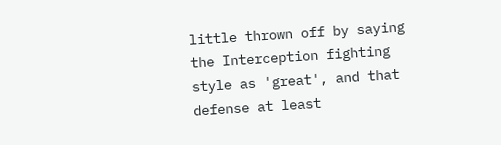little thrown off by saying the Interception fighting style as 'great', and that defense at least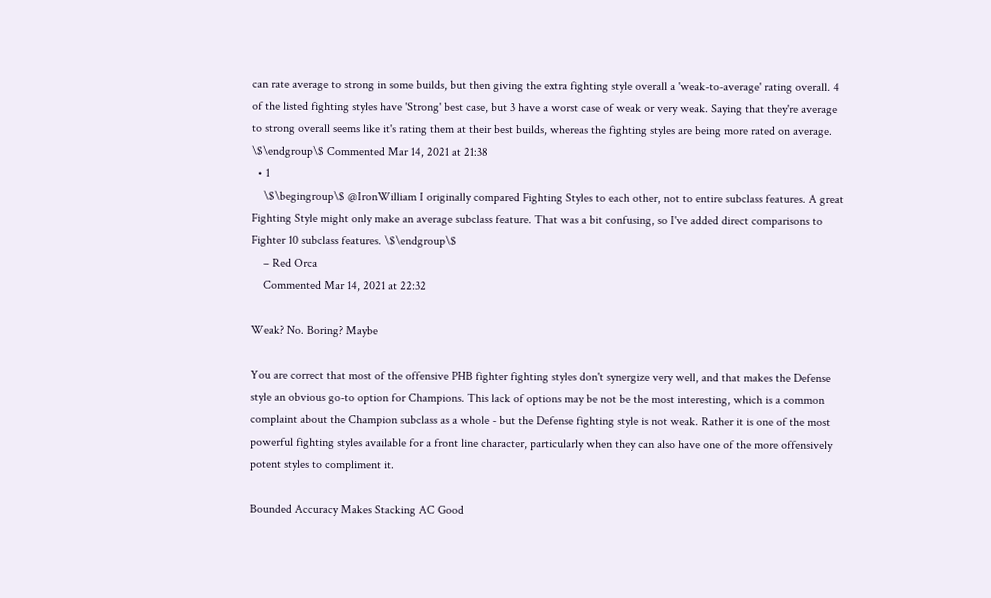can rate average to strong in some builds, but then giving the extra fighting style overall a 'weak-to-average' rating overall. 4 of the listed fighting styles have 'Strong' best case, but 3 have a worst case of weak or very weak. Saying that they're average to strong overall seems like it's rating them at their best builds, whereas the fighting styles are being more rated on average. \$\endgroup\$ Commented Mar 14, 2021 at 21:38
  • 1
    \$\begingroup\$ @IronWilliam I originally compared Fighting Styles to each other, not to entire subclass features. A great Fighting Style might only make an average subclass feature. That was a bit confusing, so I've added direct comparisons to Fighter 10 subclass features. \$\endgroup\$
    – Red Orca
    Commented Mar 14, 2021 at 22:32

Weak? No. Boring? Maybe

You are correct that most of the offensive PHB fighter fighting styles don't synergize very well, and that makes the Defense style an obvious go-to option for Champions. This lack of options may be not be the most interesting, which is a common complaint about the Champion subclass as a whole - but the Defense fighting style is not weak. Rather it is one of the most powerful fighting styles available for a front line character, particularly when they can also have one of the more offensively potent styles to compliment it.

Bounded Accuracy Makes Stacking AC Good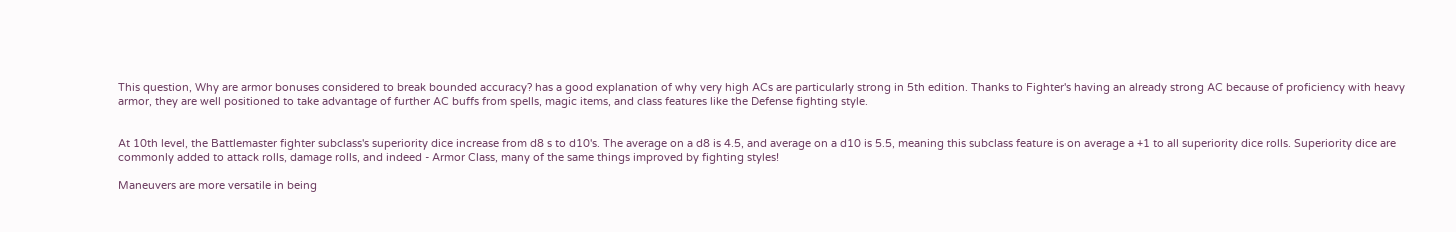This question, Why are armor bonuses considered to break bounded accuracy? has a good explanation of why very high ACs are particularly strong in 5th edition. Thanks to Fighter's having an already strong AC because of proficiency with heavy armor, they are well positioned to take advantage of further AC buffs from spells, magic items, and class features like the Defense fighting style.


At 10th level, the Battlemaster fighter subclass's superiority dice increase from d8 s to d10's. The average on a d8 is 4.5, and average on a d10 is 5.5, meaning this subclass feature is on average a +1 to all superiority dice rolls. Superiority dice are commonly added to attack rolls, damage rolls, and indeed - Armor Class, many of the same things improved by fighting styles!

Maneuvers are more versatile in being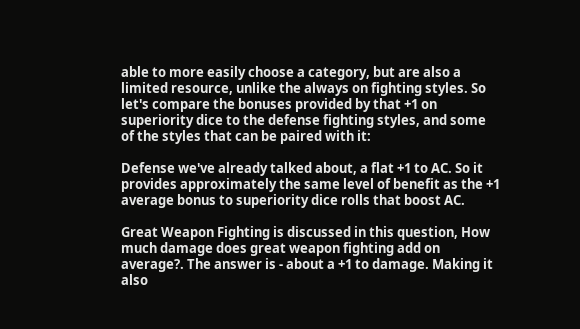able to more easily choose a category, but are also a limited resource, unlike the always on fighting styles. So let's compare the bonuses provided by that +1 on superiority dice to the defense fighting styles, and some of the styles that can be paired with it:

Defense we've already talked about, a flat +1 to AC. So it provides approximately the same level of benefit as the +1 average bonus to superiority dice rolls that boost AC.

Great Weapon Fighting is discussed in this question, How much damage does great weapon fighting add on average?. The answer is - about a +1 to damage. Making it also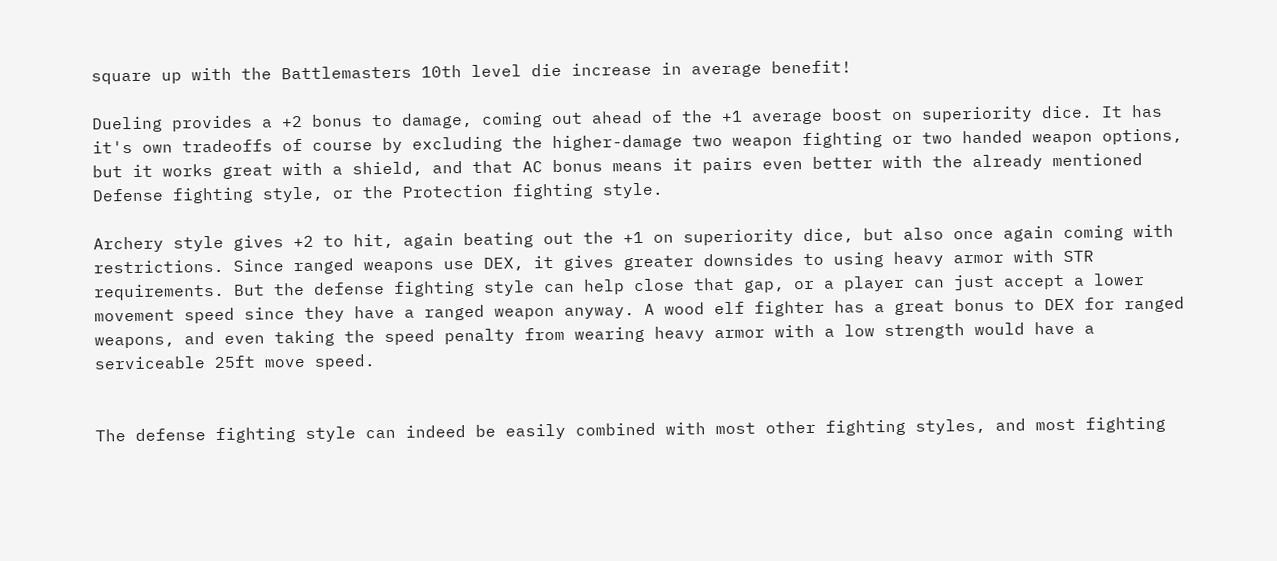square up with the Battlemasters 10th level die increase in average benefit!

Dueling provides a +2 bonus to damage, coming out ahead of the +1 average boost on superiority dice. It has it's own tradeoffs of course by excluding the higher-damage two weapon fighting or two handed weapon options, but it works great with a shield, and that AC bonus means it pairs even better with the already mentioned Defense fighting style, or the Protection fighting style.

Archery style gives +2 to hit, again beating out the +1 on superiority dice, but also once again coming with restrictions. Since ranged weapons use DEX, it gives greater downsides to using heavy armor with STR requirements. But the defense fighting style can help close that gap, or a player can just accept a lower movement speed since they have a ranged weapon anyway. A wood elf fighter has a great bonus to DEX for ranged weapons, and even taking the speed penalty from wearing heavy armor with a low strength would have a serviceable 25ft move speed.


The defense fighting style can indeed be easily combined with most other fighting styles, and most fighting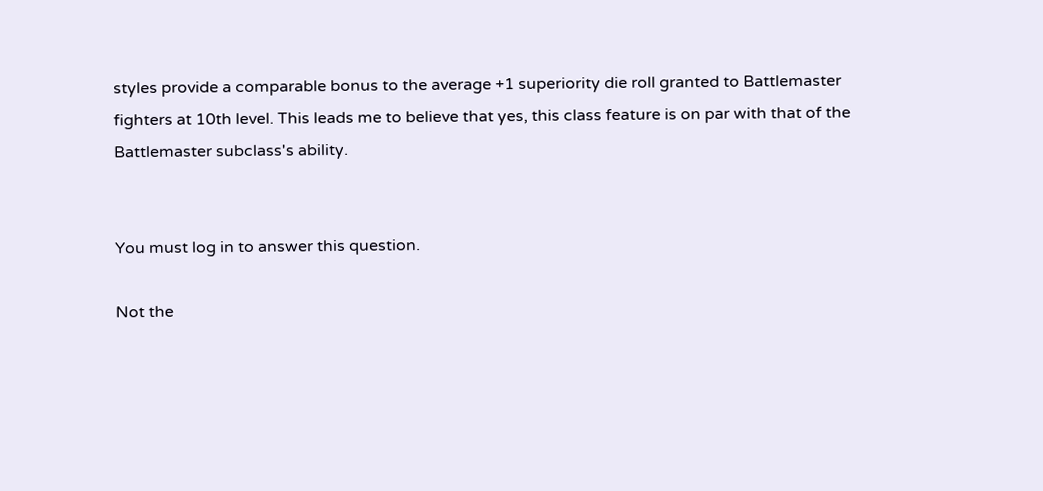styles provide a comparable bonus to the average +1 superiority die roll granted to Battlemaster fighters at 10th level. This leads me to believe that yes, this class feature is on par with that of the Battlemaster subclass's ability.


You must log in to answer this question.

Not the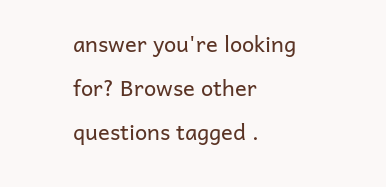answer you're looking for? Browse other questions tagged .